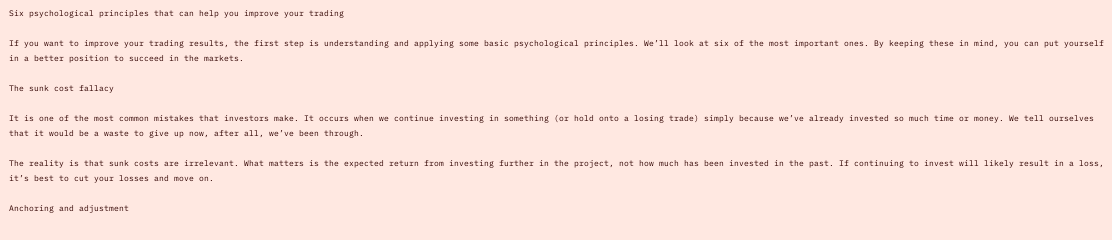Six psychological principles that can help you improve your trading

If you want to improve your trading results, the first step is understanding and applying some basic psychological principles. We’ll look at six of the most important ones. By keeping these in mind, you can put yourself in a better position to succeed in the markets.

The sunk cost fallacy

It is one of the most common mistakes that investors make. It occurs when we continue investing in something (or hold onto a losing trade) simply because we’ve already invested so much time or money. We tell ourselves that it would be a waste to give up now, after all, we’ve been through.

The reality is that sunk costs are irrelevant. What matters is the expected return from investing further in the project, not how much has been invested in the past. If continuing to invest will likely result in a loss, it’s best to cut your losses and move on.

Anchoring and adjustment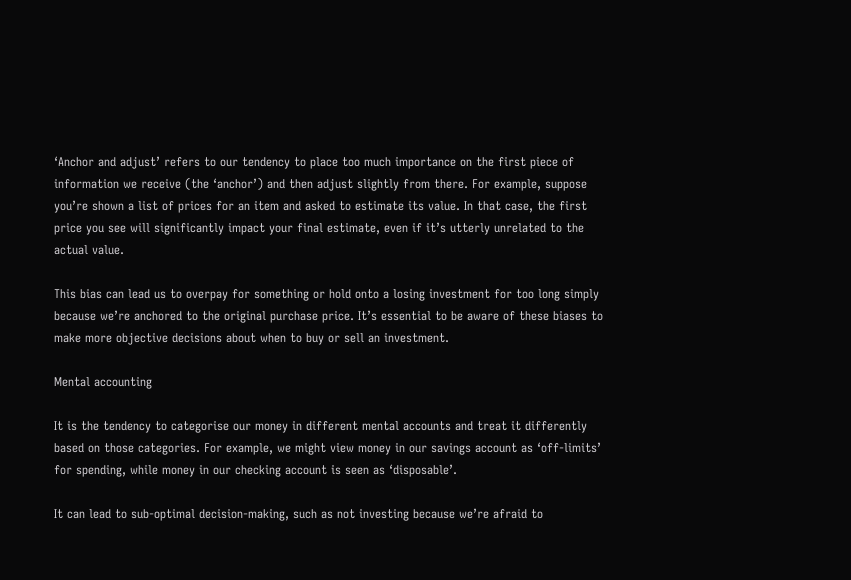‘Anchor and adjust’ refers to our tendency to place too much importance on the first piece of information we receive (the ‘anchor’) and then adjust slightly from there. For example, suppose you’re shown a list of prices for an item and asked to estimate its value. In that case, the first price you see will significantly impact your final estimate, even if it’s utterly unrelated to the actual value.

This bias can lead us to overpay for something or hold onto a losing investment for too long simply because we’re anchored to the original purchase price. It’s essential to be aware of these biases to make more objective decisions about when to buy or sell an investment.

Mental accounting

It is the tendency to categorise our money in different mental accounts and treat it differently based on those categories. For example, we might view money in our savings account as ‘off-limits’ for spending, while money in our checking account is seen as ‘disposable’.

It can lead to sub-optimal decision-making, such as not investing because we’re afraid to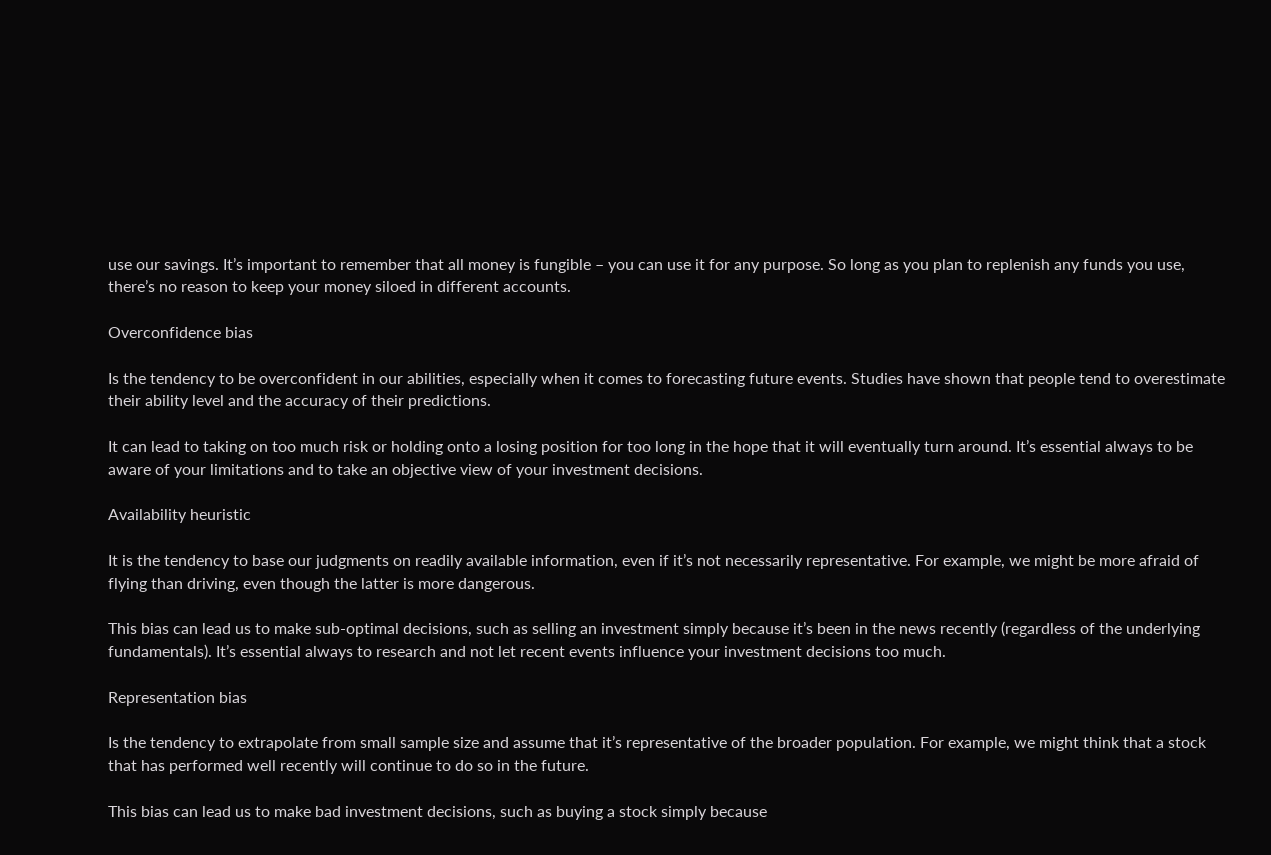use our savings. It’s important to remember that all money is fungible – you can use it for any purpose. So long as you plan to replenish any funds you use, there’s no reason to keep your money siloed in different accounts.

Overconfidence bias

Is the tendency to be overconfident in our abilities, especially when it comes to forecasting future events. Studies have shown that people tend to overestimate their ability level and the accuracy of their predictions.

It can lead to taking on too much risk or holding onto a losing position for too long in the hope that it will eventually turn around. It’s essential always to be aware of your limitations and to take an objective view of your investment decisions.

Availability heuristic

It is the tendency to base our judgments on readily available information, even if it’s not necessarily representative. For example, we might be more afraid of flying than driving, even though the latter is more dangerous.

This bias can lead us to make sub-optimal decisions, such as selling an investment simply because it’s been in the news recently (regardless of the underlying fundamentals). It’s essential always to research and not let recent events influence your investment decisions too much.

Representation bias

Is the tendency to extrapolate from small sample size and assume that it’s representative of the broader population. For example, we might think that a stock that has performed well recently will continue to do so in the future.

This bias can lead us to make bad investment decisions, such as buying a stock simply because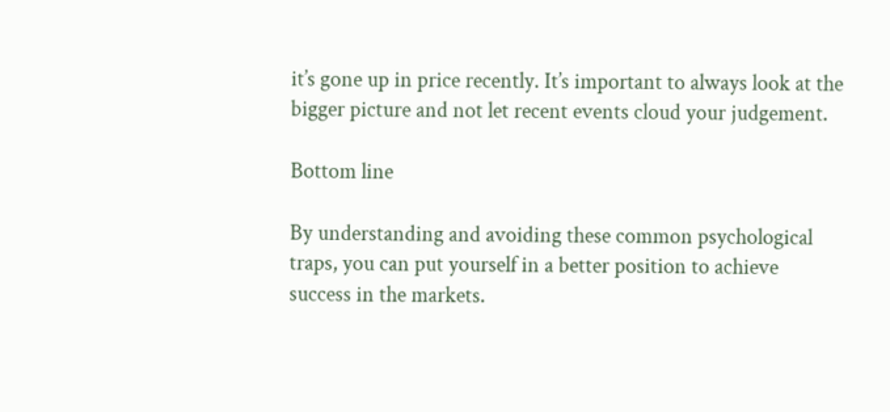it’s gone up in price recently. It’s important to always look at the bigger picture and not let recent events cloud your judgement.

Bottom line

By understanding and avoiding these common psychological traps, you can put yourself in a better position to achieve success in the markets.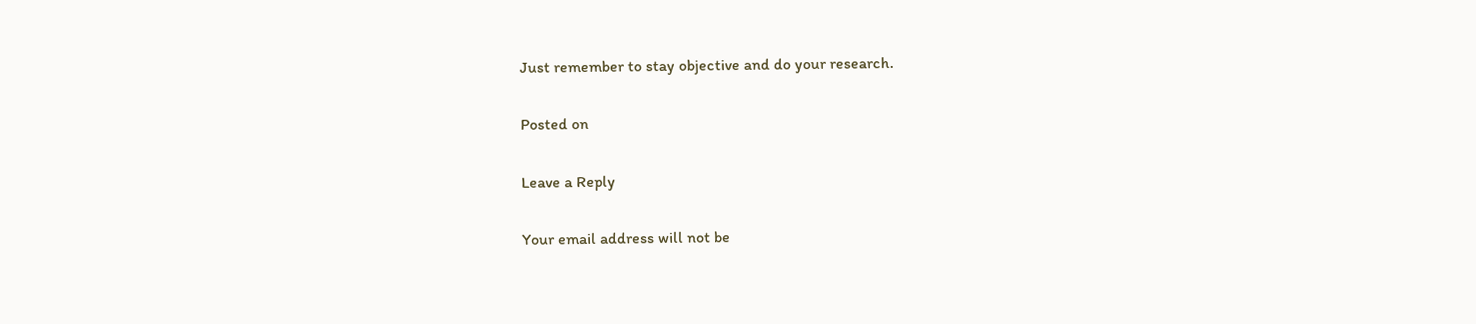Just remember to stay objective and do your research.

Posted on

Leave a Reply

Your email address will not be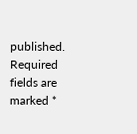published. Required fields are marked *